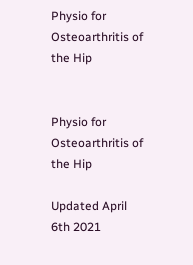Physio for Osteoarthritis of the Hip


Physio for Osteoarthritis of the Hip

Updated April 6th 2021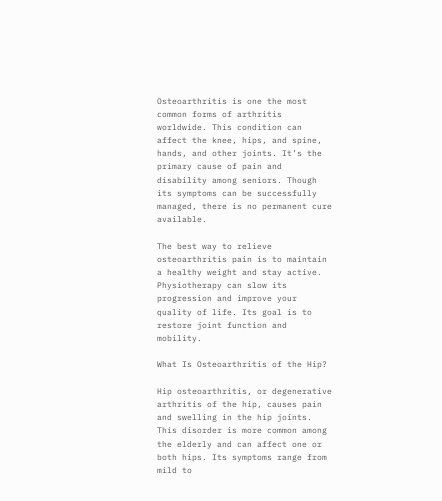Osteoarthritis is one the most common forms of arthritis worldwide. This condition can affect the knee, hips, and spine, hands, and other joints. It’s the primary cause of pain and disability among seniors. Though its symptoms can be successfully managed, there is no permanent cure available.

The best way to relieve osteoarthritis pain is to maintain a healthy weight and stay active. Physiotherapy can slow its progression and improve your quality of life. Its goal is to restore joint function and mobility.

What Is Osteoarthritis of the Hip?

Hip osteoarthritis, or degenerative arthritis of the hip, causes pain and swelling in the hip joints. This disorder is more common among the elderly and can affect one or both hips. Its symptoms range from mild to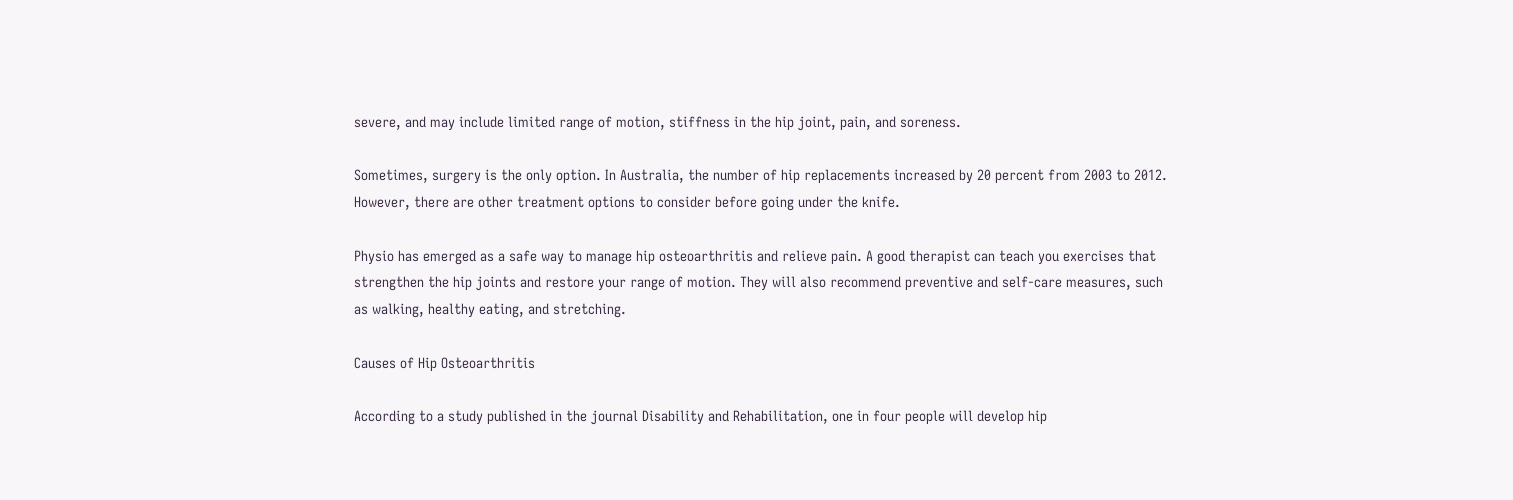severe, and may include limited range of motion, stiffness in the hip joint, pain, and soreness.

Sometimes, surgery is the only option. In Australia, the number of hip replacements increased by 20 percent from 2003 to 2012. However, there are other treatment options to consider before going under the knife.

Physio has emerged as a safe way to manage hip osteoarthritis and relieve pain. A good therapist can teach you exercises that strengthen the hip joints and restore your range of motion. They will also recommend preventive and self-care measures, such as walking, healthy eating, and stretching.

Causes of Hip Osteoarthritis

According to a study published in the journal Disability and Rehabilitation, one in four people will develop hip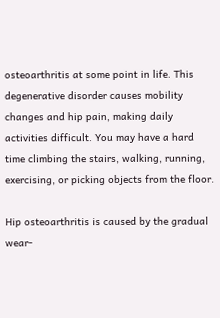osteoarthritis at some point in life. This degenerative disorder causes mobility changes and hip pain, making daily activities difficult. You may have a hard time climbing the stairs, walking, running, exercising, or picking objects from the floor.

Hip osteoarthritis is caused by the gradual wear-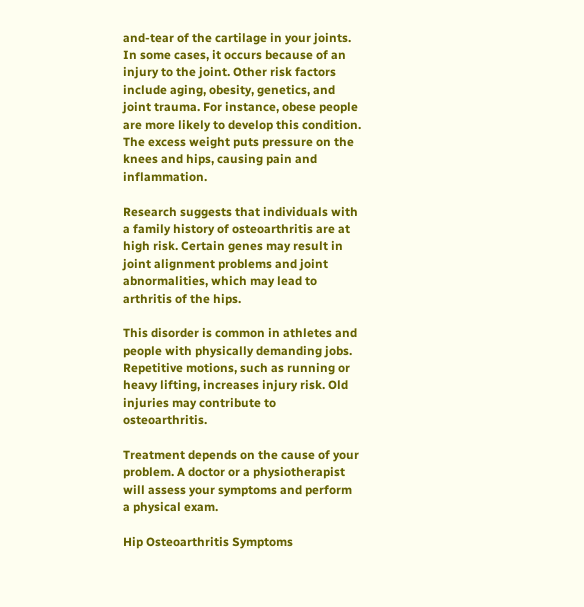and-tear of the cartilage in your joints. In some cases, it occurs because of an injury to the joint. Other risk factors include aging, obesity, genetics, and joint trauma. For instance, obese people are more likely to develop this condition. The excess weight puts pressure on the knees and hips, causing pain and inflammation.

Research suggests that individuals with a family history of osteoarthritis are at high risk. Certain genes may result in joint alignment problems and joint abnormalities, which may lead to arthritis of the hips.

This disorder is common in athletes and people with physically demanding jobs. Repetitive motions, such as running or heavy lifting, increases injury risk. Old injuries may contribute to osteoarthritis.

Treatment depends on the cause of your problem. A doctor or a physiotherapist will assess your symptoms and perform a physical exam.

Hip Osteoarthritis Symptoms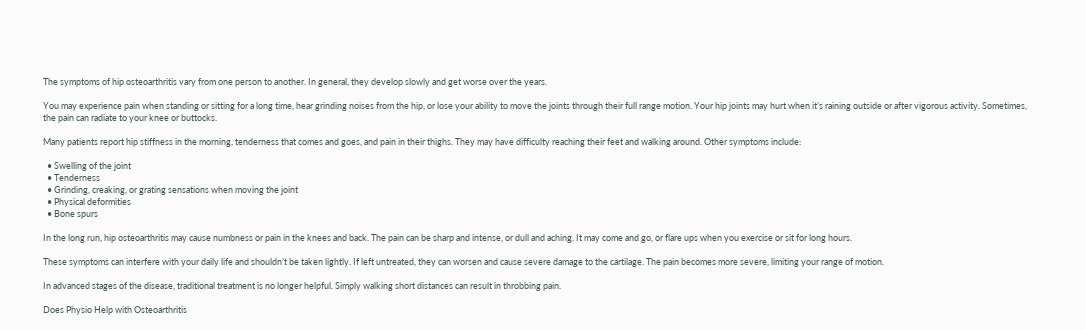The symptoms of hip osteoarthritis vary from one person to another. In general, they develop slowly and get worse over the years.

You may experience pain when standing or sitting for a long time, hear grinding noises from the hip, or lose your ability to move the joints through their full range motion. Your hip joints may hurt when it’s raining outside or after vigorous activity. Sometimes, the pain can radiate to your knee or buttocks.

Many patients report hip stiffness in the morning, tenderness that comes and goes, and pain in their thighs. They may have difficulty reaching their feet and walking around. Other symptoms include:

  • Swelling of the joint
  • Tenderness
  • Grinding, creaking, or grating sensations when moving the joint
  • Physical deformities
  • Bone spurs

In the long run, hip osteoarthritis may cause numbness or pain in the knees and back. The pain can be sharp and intense, or dull and aching. It may come and go, or flare ups when you exercise or sit for long hours.

These symptoms can interfere with your daily life and shouldn’t be taken lightly. If left untreated, they can worsen and cause severe damage to the cartilage. The pain becomes more severe, limiting your range of motion.

In advanced stages of the disease, traditional treatment is no longer helpful. Simply walking short distances can result in throbbing pain.

Does Physio Help with Osteoarthritis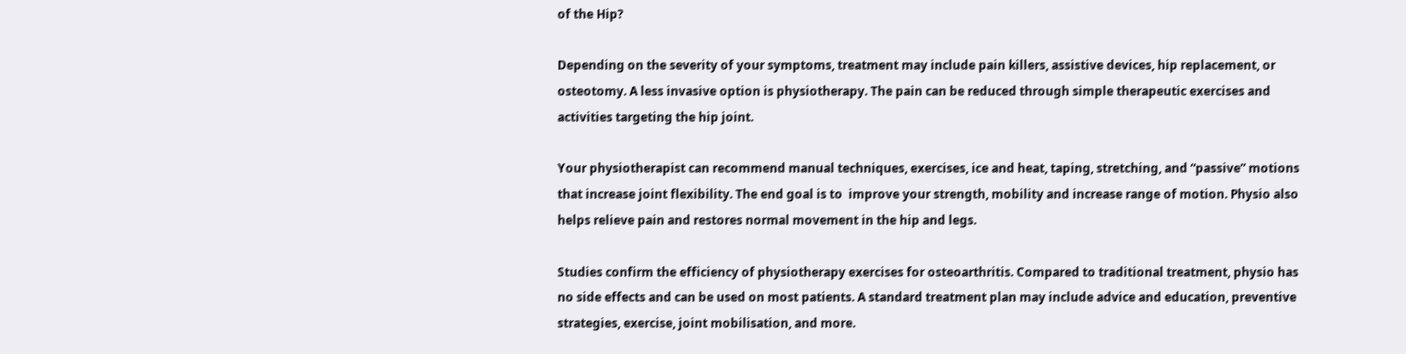of the Hip?

Depending on the severity of your symptoms, treatment may include pain killers, assistive devices, hip replacement, or osteotomy. A less invasive option is physiotherapy. The pain can be reduced through simple therapeutic exercises and activities targeting the hip joint.

Your physiotherapist can recommend manual techniques, exercises, ice and heat, taping, stretching, and “passive” motions that increase joint flexibility. The end goal is to  improve your strength, mobility and increase range of motion. Physio also helps relieve pain and restores normal movement in the hip and legs.

Studies confirm the efficiency of physiotherapy exercises for osteoarthritis. Compared to traditional treatment, physio has no side effects and can be used on most patients. A standard treatment plan may include advice and education, preventive strategies, exercise, joint mobilisation, and more.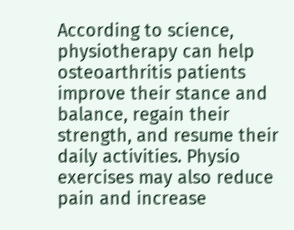According to science, physiotherapy can help osteoarthritis patients improve their stance and balance, regain their strength, and resume their daily activities. Physio exercises may also reduce pain and increase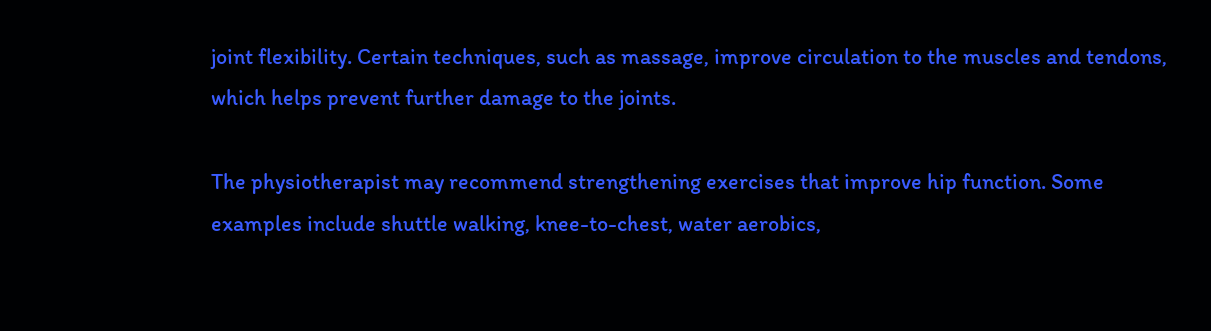joint flexibility. Certain techniques, such as massage, improve circulation to the muscles and tendons, which helps prevent further damage to the joints.

The physiotherapist may recommend strengthening exercises that improve hip function. Some examples include shuttle walking, knee-to-chest, water aerobics,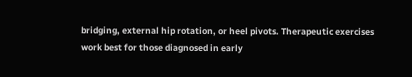bridging, external hip rotation, or heel pivots. Therapeutic exercises work best for those diagnosed in early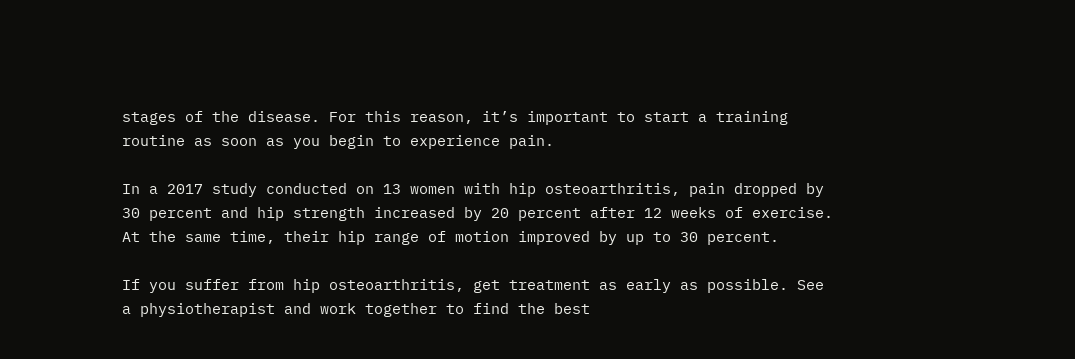stages of the disease. For this reason, it’s important to start a training routine as soon as you begin to experience pain.

In a 2017 study conducted on 13 women with hip osteoarthritis, pain dropped by 30 percent and hip strength increased by 20 percent after 12 weeks of exercise. At the same time, their hip range of motion improved by up to 30 percent.

If you suffer from hip osteoarthritis, get treatment as early as possible. See a physiotherapist and work together to find the best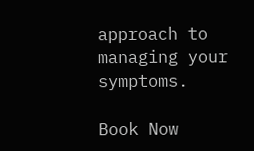approach to managing your symptoms.

Book Now